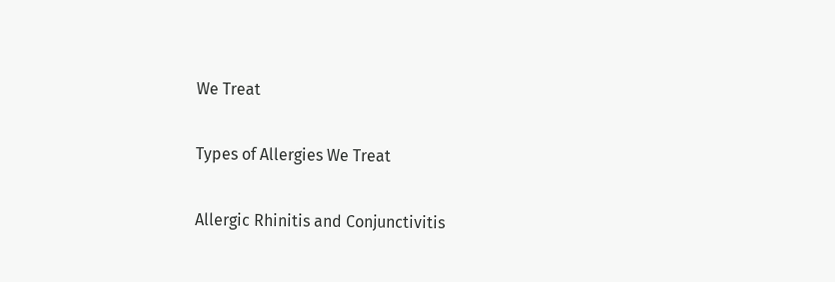We Treat

Types of Allergies We Treat

Allergic Rhinitis and Conjunctivitis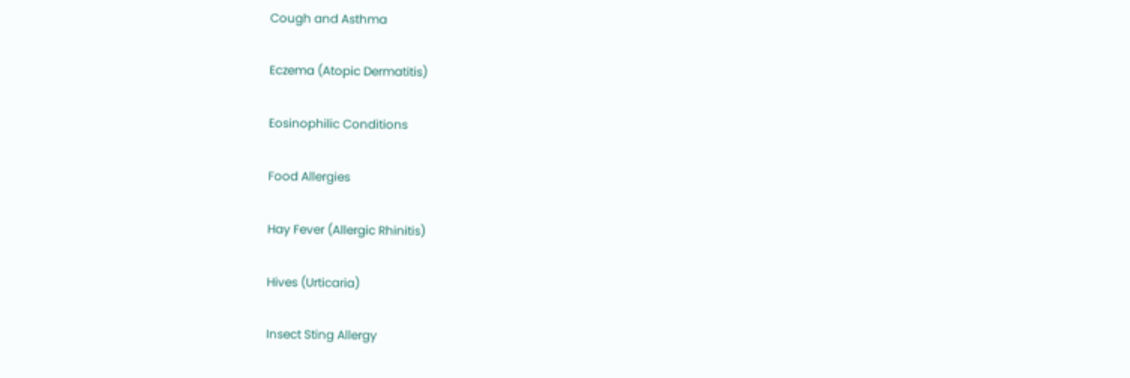Cough and Asthma

Eczema (Atopic Dermatitis)

Eosinophilic Conditions

Food Allergies

Hay Fever (Allergic Rhinitis)

Hives (Urticaria)

Insect Sting Allergy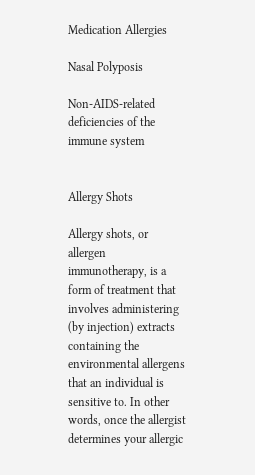Medication Allergies

Nasal Polyposis

Non-AIDS-related deficiencies of the immune system


Allergy Shots

Allergy shots, or allergen immunotherapy, is a form of treatment that involves administering (by injection) extracts containing the environmental allergens that an individual is sensitive to. In other words, once the allergist determines your allergic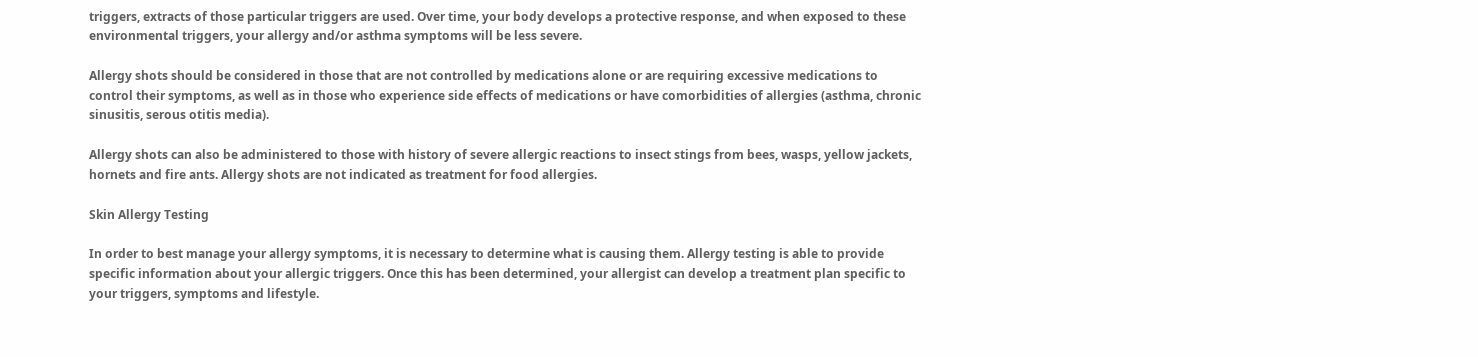triggers, extracts of those particular triggers are used. Over time, your body develops a protective response, and when exposed to these environmental triggers, your allergy and/or asthma symptoms will be less severe.

Allergy shots should be considered in those that are not controlled by medications alone or are requiring excessive medications to control their symptoms, as well as in those who experience side effects of medications or have comorbidities of allergies (asthma, chronic sinusitis, serous otitis media).

Allergy shots can also be administered to those with history of severe allergic reactions to insect stings from bees, wasps, yellow jackets, hornets and fire ants. Allergy shots are not indicated as treatment for food allergies.

Skin Allergy Testing

In order to best manage your allergy symptoms, it is necessary to determine what is causing them. Allergy testing is able to provide specific information about your allergic triggers. Once this has been determined, your allergist can develop a treatment plan specific to your triggers, symptoms and lifestyle.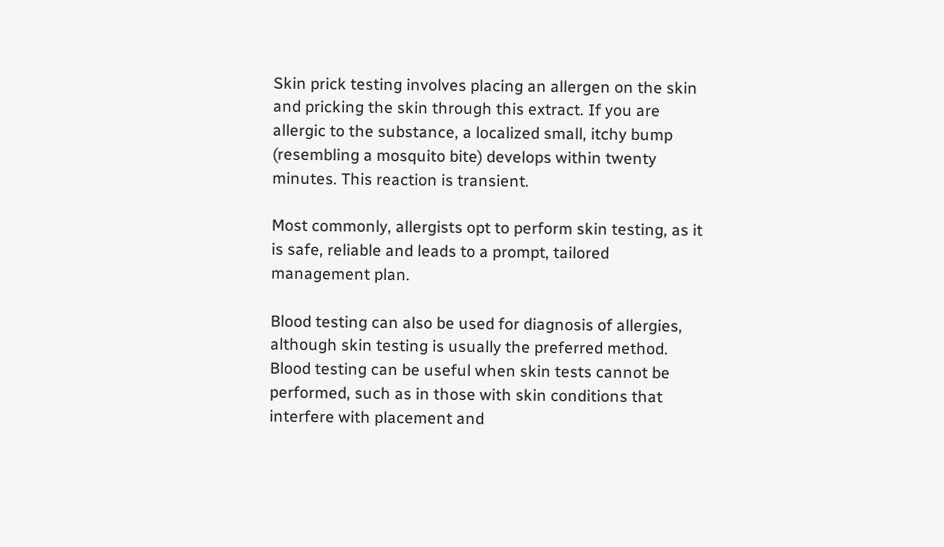Skin prick testing involves placing an allergen on the skin and pricking the skin through this extract. If you are allergic to the substance, a localized small, itchy bump (resembling a mosquito bite) develops within twenty minutes. This reaction is transient.

Most commonly, allergists opt to perform skin testing, as it is safe, reliable and leads to a prompt, tailored management plan.

Blood testing can also be used for diagnosis of allergies, although skin testing is usually the preferred method. Blood testing can be useful when skin tests cannot be performed, such as in those with skin conditions that interfere with placement and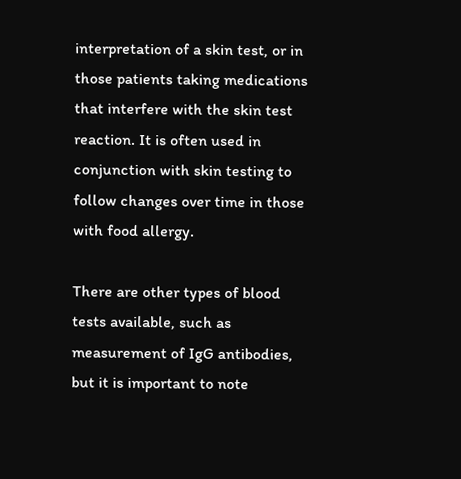interpretation of a skin test, or in those patients taking medications that interfere with the skin test reaction. It is often used in conjunction with skin testing to follow changes over time in those with food allergy.

There are other types of blood tests available, such as measurement of IgG antibodies, but it is important to note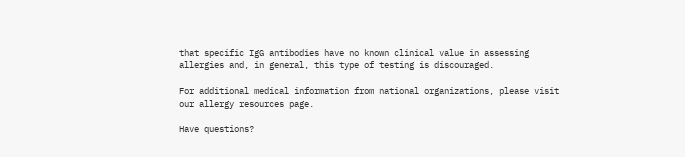that specific IgG antibodies have no known clinical value in assessing allergies and, in general, this type of testing is discouraged.

For additional medical information from national organizations, please visit our allergy resources page.

Have questions?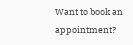Want to book an appointment?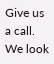Give us a call. We look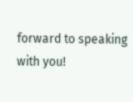forward to speaking with you!